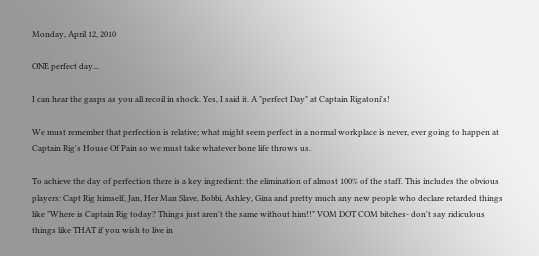Monday, April 12, 2010

ONE perfect day...

I can hear the gasps as you all recoil in shock. Yes, I said it. A "perfect Day" at Captain Rigatoni's!

We must remember that perfection is relative; what might seem perfect in a normal workplace is never, ever going to happen at Captain Rig's House Of Pain so we must take whatever bone life throws us.

To achieve the day of perfection there is a key ingredient: the elimination of almost 100% of the staff. This includes the obvious players: Capt Rig himself, Jan, Her Man Slave, Bobbi, Ashley, Gina and pretty much any new people who declare retarded things like "Where is Captain Rig today? Things just aren't the same without him!!" VOM DOT COM bitches- don't say ridiculous things like THAT if you wish to live in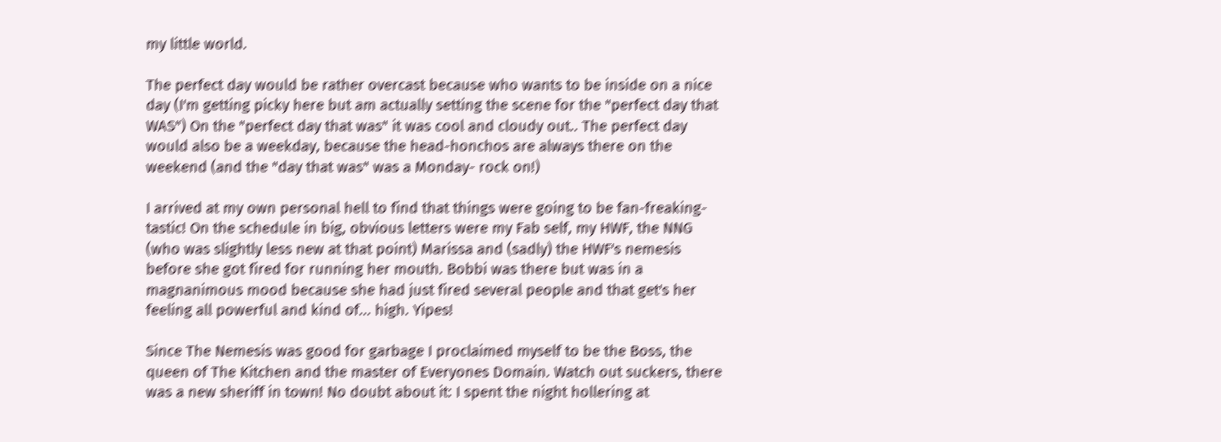my little world.

The perfect day would be rather overcast because who wants to be inside on a nice day (I'm getting picky here but am actually setting the scene for the "perfect day that WAS") On the "perfect day that was" it was cool and cloudy out.. The perfect day would also be a weekday, because the head-honchos are always there on the weekend (and the "day that was" was a Monday- rock on!)

I arrived at my own personal hell to find that things were going to be fan-freaking-tastic! On the schedule in big, obvious letters were my Fab self, my HWF, the NNG (who was slightly less new at that point) Marissa and (sadly) the HWF's nemesis before she got fired for running her mouth. Bobbi was there but was in a magnanimous mood because she had just fired several people and that get's her feeling all powerful and kind of... high. Yipes!

Since The Nemesis was good for garbage I proclaimed myself to be the Boss, the queen of The Kitchen and the master of Everyones Domain. Watch out suckers, there was a new sheriff in town! No doubt about it: I spent the night hollering at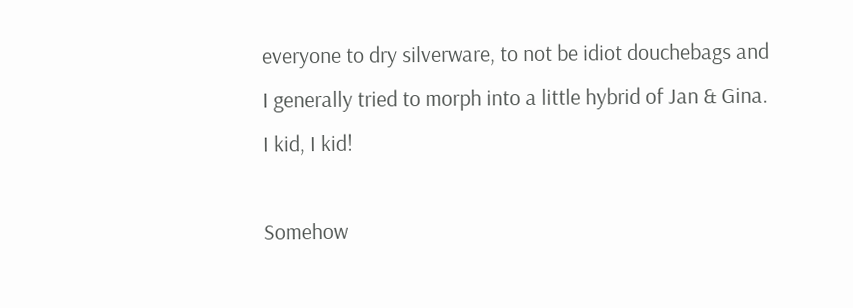everyone to dry silverware, to not be idiot douchebags and I generally tried to morph into a little hybrid of Jan & Gina. I kid, I kid!

Somehow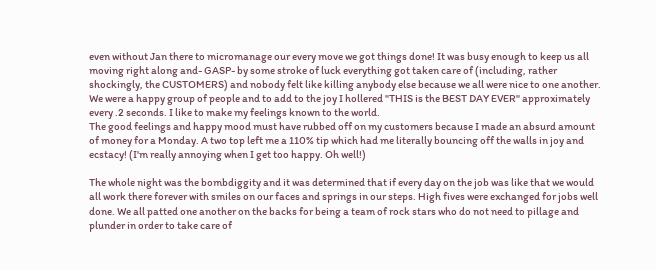even without Jan there to micromanage our every move we got things done! It was busy enough to keep us all moving right along and- GASP- by some stroke of luck everything got taken care of (including, rather shockingly, the CUSTOMERS) and nobody felt like killing anybody else because we all were nice to one another. We were a happy group of people and to add to the joy I hollered "THIS is the BEST DAY EVER" approximately every .2 seconds. I like to make my feelings known to the world.
The good feelings and happy mood must have rubbed off on my customers because I made an absurd amount of money for a Monday. A two top left me a 110% tip which had me literally bouncing off the walls in joy and ecstacy! (I'm really annoying when I get too happy. Oh well!)

The whole night was the bombdiggity and it was determined that if every day on the job was like that we would all work there forever with smiles on our faces and springs in our steps. High fives were exchanged for jobs well done. We all patted one another on the backs for being a team of rock stars who do not need to pillage and plunder in order to take care of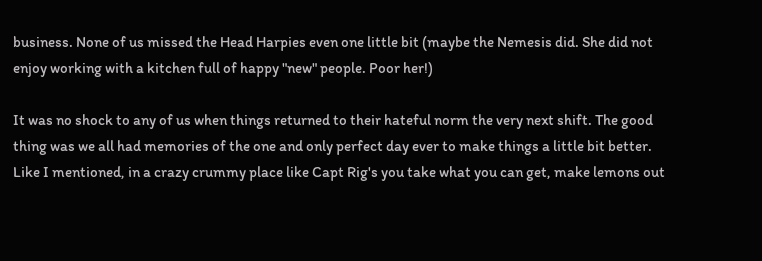business. None of us missed the Head Harpies even one little bit (maybe the Nemesis did. She did not enjoy working with a kitchen full of happy "new" people. Poor her!)

It was no shock to any of us when things returned to their hateful norm the very next shift. The good thing was we all had memories of the one and only perfect day ever to make things a little bit better. Like I mentioned, in a crazy crummy place like Capt Rig's you take what you can get, make lemons out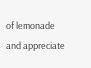of lemonade and appreciate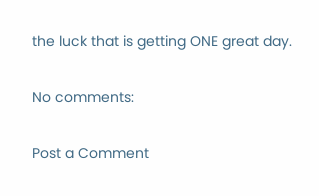the luck that is getting ONE great day.

No comments:

Post a Comment